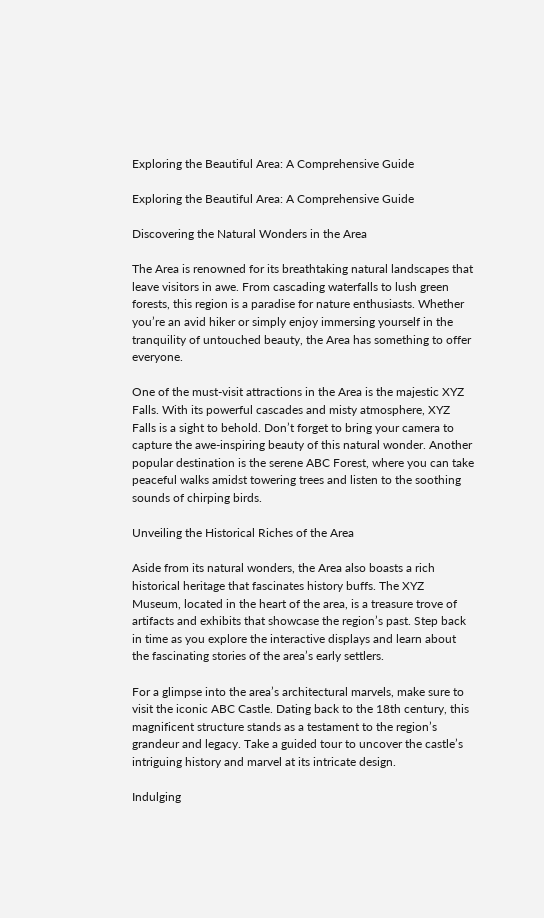Exploring the Beautiful Area: A Comprehensive Guide

Exploring the Beautiful Area: A Comprehensive Guide

Discovering the Natural Wonders in the Area

The Area is renowned for its breathtaking natural landscapes that leave visitors in awe. From cascading waterfalls to lush green forests, this region is a paradise for nature enthusiasts. Whether you’re an avid hiker or simply enjoy immersing yourself in the tranquility of untouched beauty, the Area has something to offer everyone.

One of the must-visit attractions in the Area is the majestic XYZ Falls. With its powerful cascades and misty atmosphere, XYZ Falls is a sight to behold. Don’t forget to bring your camera to capture the awe-inspiring beauty of this natural wonder. Another popular destination is the serene ABC Forest, where you can take peaceful walks amidst towering trees and listen to the soothing sounds of chirping birds.

Unveiling the Historical Riches of the Area

Aside from its natural wonders, the Area also boasts a rich historical heritage that fascinates history buffs. The XYZ Museum, located in the heart of the area, is a treasure trove of artifacts and exhibits that showcase the region’s past. Step back in time as you explore the interactive displays and learn about the fascinating stories of the area’s early settlers.

For a glimpse into the area’s architectural marvels, make sure to visit the iconic ABC Castle. Dating back to the 18th century, this magnificent structure stands as a testament to the region’s grandeur and legacy. Take a guided tour to uncover the castle’s intriguing history and marvel at its intricate design.

Indulging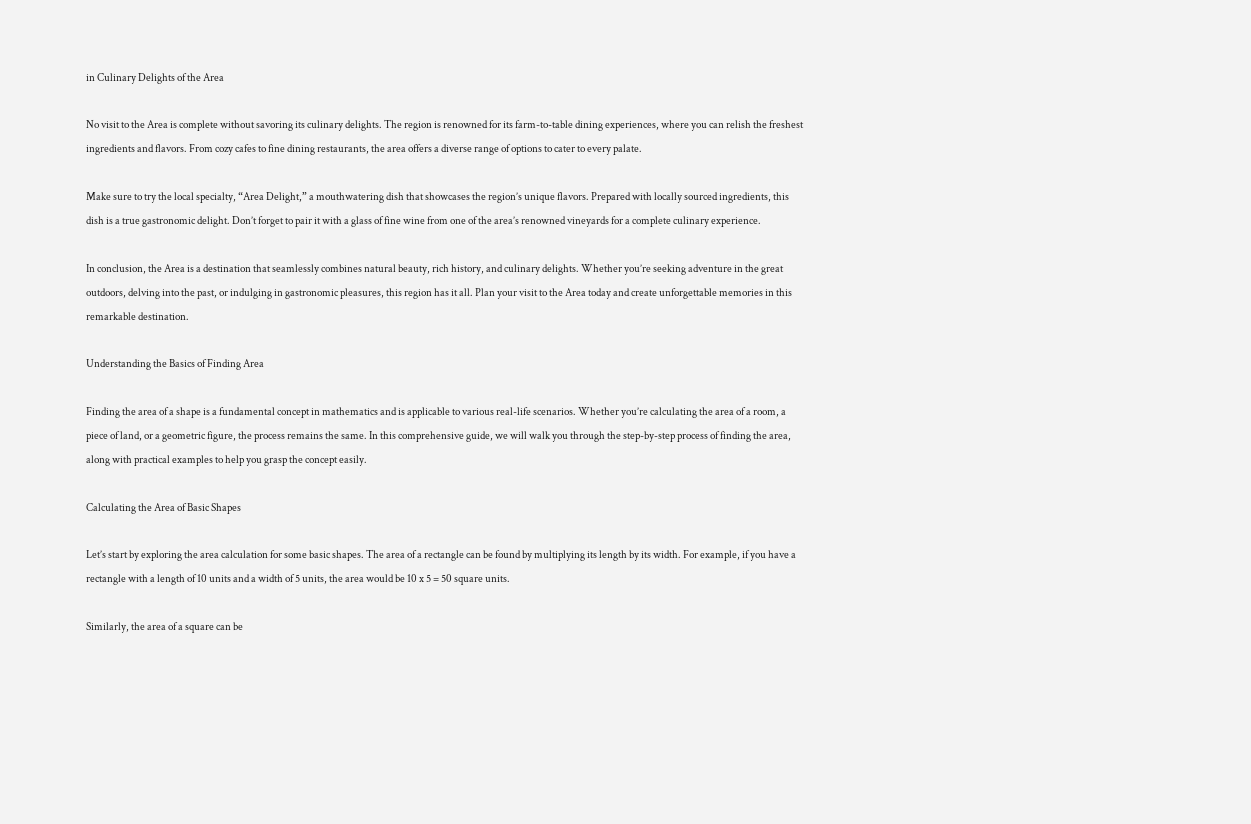in Culinary Delights of the Area

No visit to the Area is complete without savoring its culinary delights. The region is renowned for its farm-to-table dining experiences, where you can relish the freshest ingredients and flavors. From cozy cafes to fine dining restaurants, the area offers a diverse range of options to cater to every palate.

Make sure to try the local specialty, “Area Delight,” a mouthwatering dish that showcases the region’s unique flavors. Prepared with locally sourced ingredients, this dish is a true gastronomic delight. Don’t forget to pair it with a glass of fine wine from one of the area’s renowned vineyards for a complete culinary experience.

In conclusion, the Area is a destination that seamlessly combines natural beauty, rich history, and culinary delights. Whether you’re seeking adventure in the great outdoors, delving into the past, or indulging in gastronomic pleasures, this region has it all. Plan your visit to the Area today and create unforgettable memories in this remarkable destination.

Understanding the Basics of Finding Area

Finding the area of a shape is a fundamental concept in mathematics and is applicable to various real-life scenarios. Whether you’re calculating the area of a room, a piece of land, or a geometric figure, the process remains the same. In this comprehensive guide, we will walk you through the step-by-step process of finding the area, along with practical examples to help you grasp the concept easily.

Calculating the Area of Basic Shapes

Let’s start by exploring the area calculation for some basic shapes. The area of a rectangle can be found by multiplying its length by its width. For example, if you have a rectangle with a length of 10 units and a width of 5 units, the area would be 10 x 5 = 50 square units.

Similarly, the area of a square can be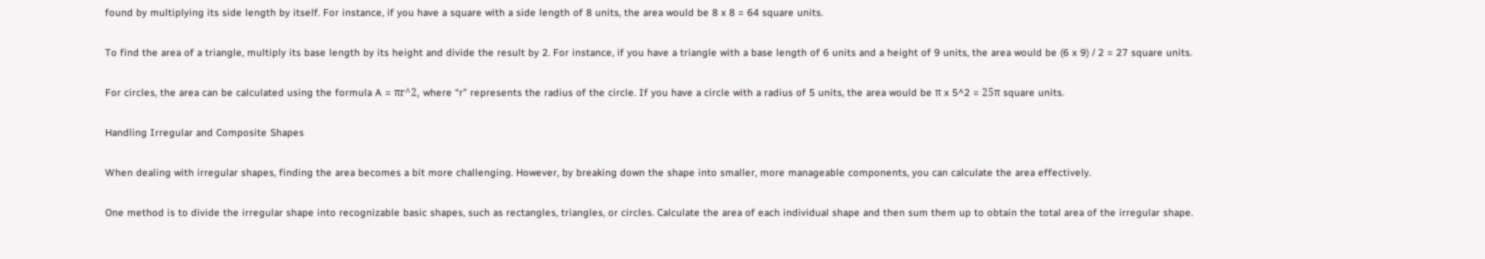found by multiplying its side length by itself. For instance, if you have a square with a side length of 8 units, the area would be 8 x 8 = 64 square units.

To find the area of a triangle, multiply its base length by its height and divide the result by 2. For instance, if you have a triangle with a base length of 6 units and a height of 9 units, the area would be (6 x 9) / 2 = 27 square units.

For circles, the area can be calculated using the formula A = πr^2, where “r” represents the radius of the circle. If you have a circle with a radius of 5 units, the area would be π x 5^2 = 25π square units.

Handling Irregular and Composite Shapes

When dealing with irregular shapes, finding the area becomes a bit more challenging. However, by breaking down the shape into smaller, more manageable components, you can calculate the area effectively.

One method is to divide the irregular shape into recognizable basic shapes, such as rectangles, triangles, or circles. Calculate the area of each individual shape and then sum them up to obtain the total area of the irregular shape.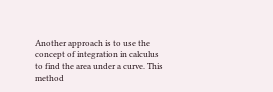Another approach is to use the concept of integration in calculus to find the area under a curve. This method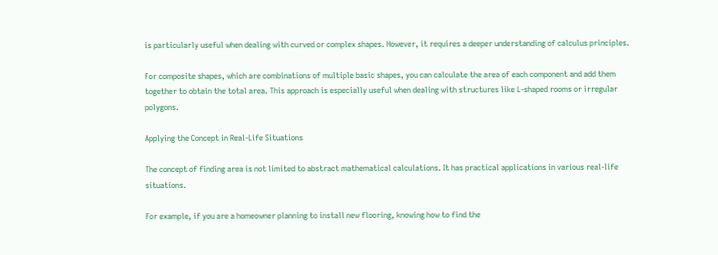is particularly useful when dealing with curved or complex shapes. However, it requires a deeper understanding of calculus principles.

For composite shapes, which are combinations of multiple basic shapes, you can calculate the area of each component and add them together to obtain the total area. This approach is especially useful when dealing with structures like L-shaped rooms or irregular polygons.

Applying the Concept in Real-Life Situations

The concept of finding area is not limited to abstract mathematical calculations. It has practical applications in various real-life situations.

For example, if you are a homeowner planning to install new flooring, knowing how to find the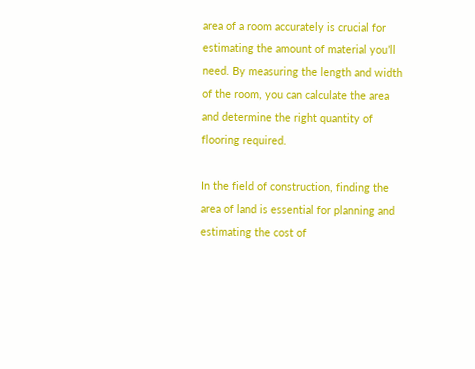area of a room accurately is crucial for estimating the amount of material you’ll need. By measuring the length and width of the room, you can calculate the area and determine the right quantity of flooring required.

In the field of construction, finding the area of land is essential for planning and estimating the cost of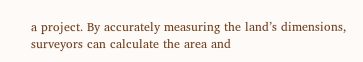a project. By accurately measuring the land’s dimensions, surveyors can calculate the area and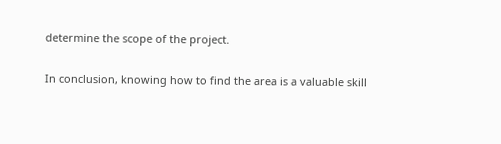determine the scope of the project.

In conclusion, knowing how to find the area is a valuable skill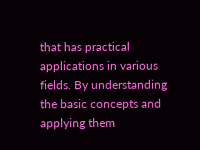that has practical applications in various fields. By understanding the basic concepts and applying them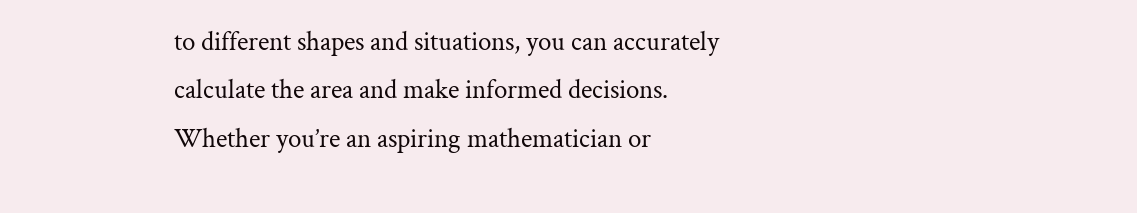to different shapes and situations, you can accurately calculate the area and make informed decisions. Whether you’re an aspiring mathematician or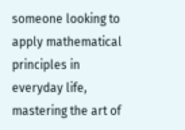someone looking to apply mathematical principles in everyday life, mastering the art of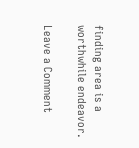finding area is a worthwhile endeavor.

Leave a Comment